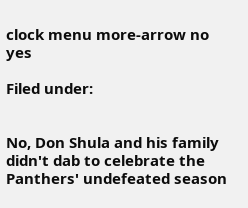clock menu more-arrow no yes

Filed under:


No, Don Shula and his family didn't dab to celebrate the Panthers' undefeated season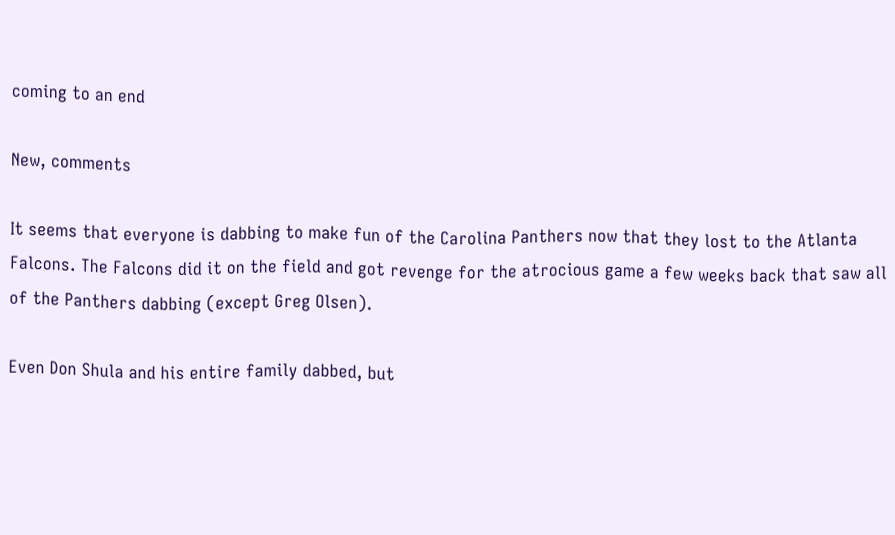coming to an end

New, comments

It seems that everyone is dabbing to make fun of the Carolina Panthers now that they lost to the Atlanta Falcons. The Falcons did it on the field and got revenge for the atrocious game a few weeks back that saw all of the Panthers dabbing (except Greg Olsen).

Even Don Shula and his entire family dabbed, but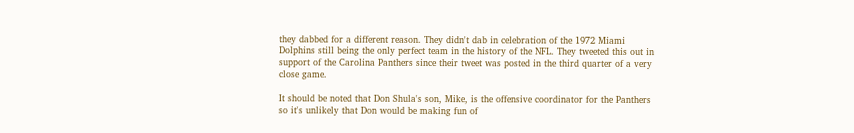they dabbed for a different reason. They didn't dab in celebration of the 1972 Miami Dolphins still being the only perfect team in the history of the NFL. They tweeted this out in support of the Carolina Panthers since their tweet was posted in the third quarter of a very close game.

It should be noted that Don Shula's son, Mike, is the offensive coordinator for the Panthers so it's unlikely that Don would be making fun of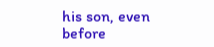his son, even before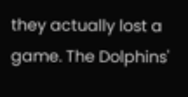they actually lost a game. The Dolphins'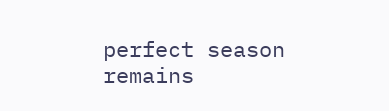perfect season remains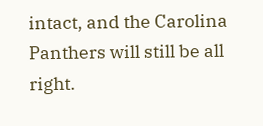intact, and the Carolina Panthers will still be all right.